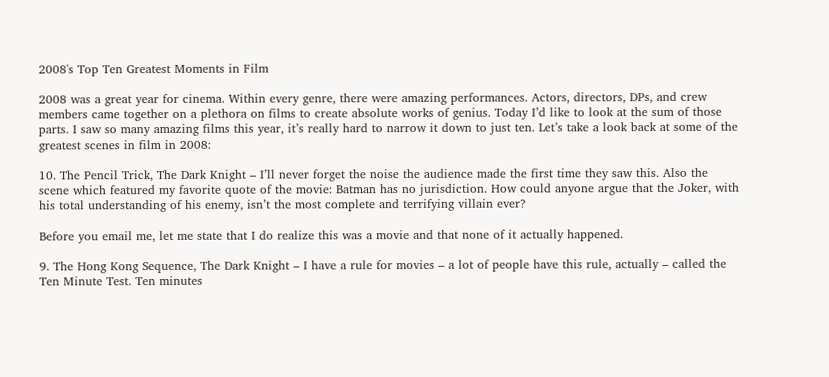2008's Top Ten Greatest Moments in Film

2008 was a great year for cinema. Within every genre, there were amazing performances. Actors, directors, DPs, and crew members came together on a plethora on films to create absolute works of genius. Today I’d like to look at the sum of those parts. I saw so many amazing films this year, it’s really hard to narrow it down to just ten. Let’s take a look back at some of the greatest scenes in film in 2008:

10. The Pencil Trick, The Dark Knight – I’ll never forget the noise the audience made the first time they saw this. Also the scene which featured my favorite quote of the movie: Batman has no jurisdiction. How could anyone argue that the Joker, with his total understanding of his enemy, isn’t the most complete and terrifying villain ever?

Before you email me, let me state that I do realize this was a movie and that none of it actually happened.

9. The Hong Kong Sequence, The Dark Knight – I have a rule for movies – a lot of people have this rule, actually – called the Ten Minute Test. Ten minutes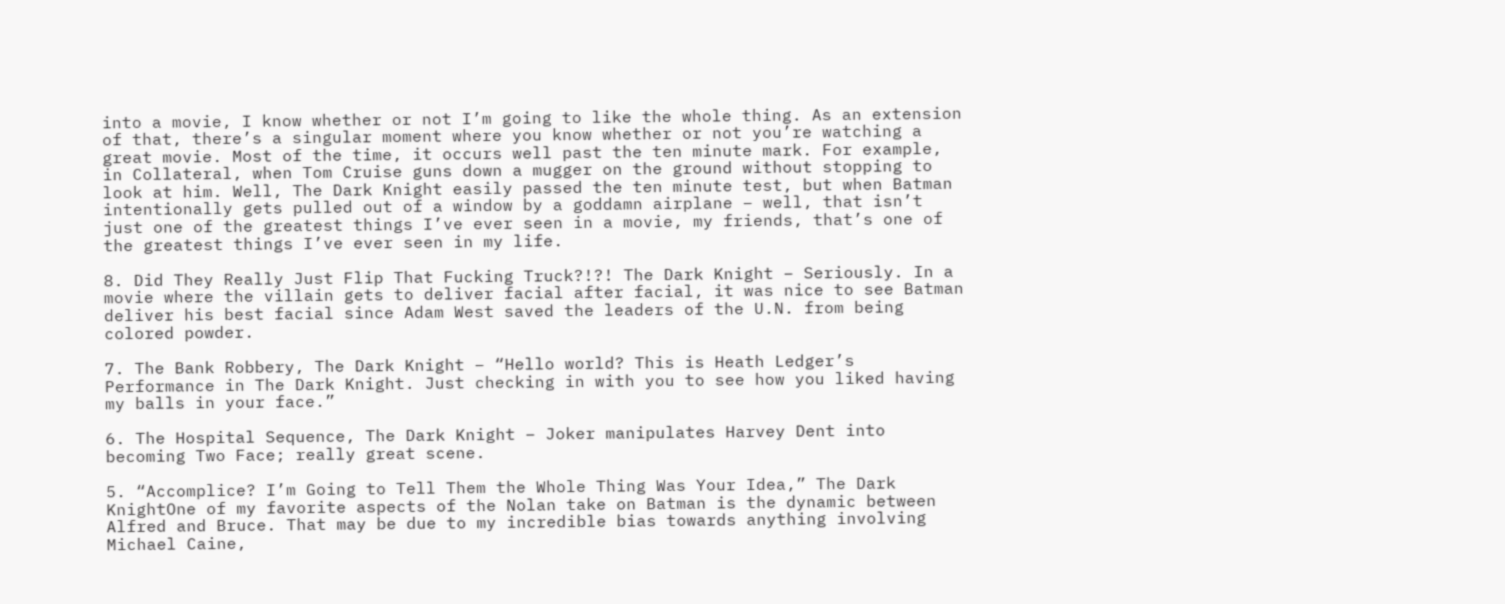into a movie, I know whether or not I’m going to like the whole thing. As an extension of that, there’s a singular moment where you know whether or not you’re watching a great movie. Most of the time, it occurs well past the ten minute mark. For example, in Collateral, when Tom Cruise guns down a mugger on the ground without stopping to look at him. Well, The Dark Knight easily passed the ten minute test, but when Batman intentionally gets pulled out of a window by a goddamn airplane – well, that isn’t just one of the greatest things I’ve ever seen in a movie, my friends, that’s one of the greatest things I’ve ever seen in my life.

8. Did They Really Just Flip That Fucking Truck?!?! The Dark Knight – Seriously. In a movie where the villain gets to deliver facial after facial, it was nice to see Batman deliver his best facial since Adam West saved the leaders of the U.N. from being colored powder.

7. The Bank Robbery, The Dark Knight – “Hello world? This is Heath Ledger’s Performance in The Dark Knight. Just checking in with you to see how you liked having my balls in your face.”

6. The Hospital Sequence, The Dark Knight – Joker manipulates Harvey Dent into becoming Two Face; really great scene.

5. “Accomplice? I’m Going to Tell Them the Whole Thing Was Your Idea,” The Dark KnightOne of my favorite aspects of the Nolan take on Batman is the dynamic between Alfred and Bruce. That may be due to my incredible bias towards anything involving Michael Caine,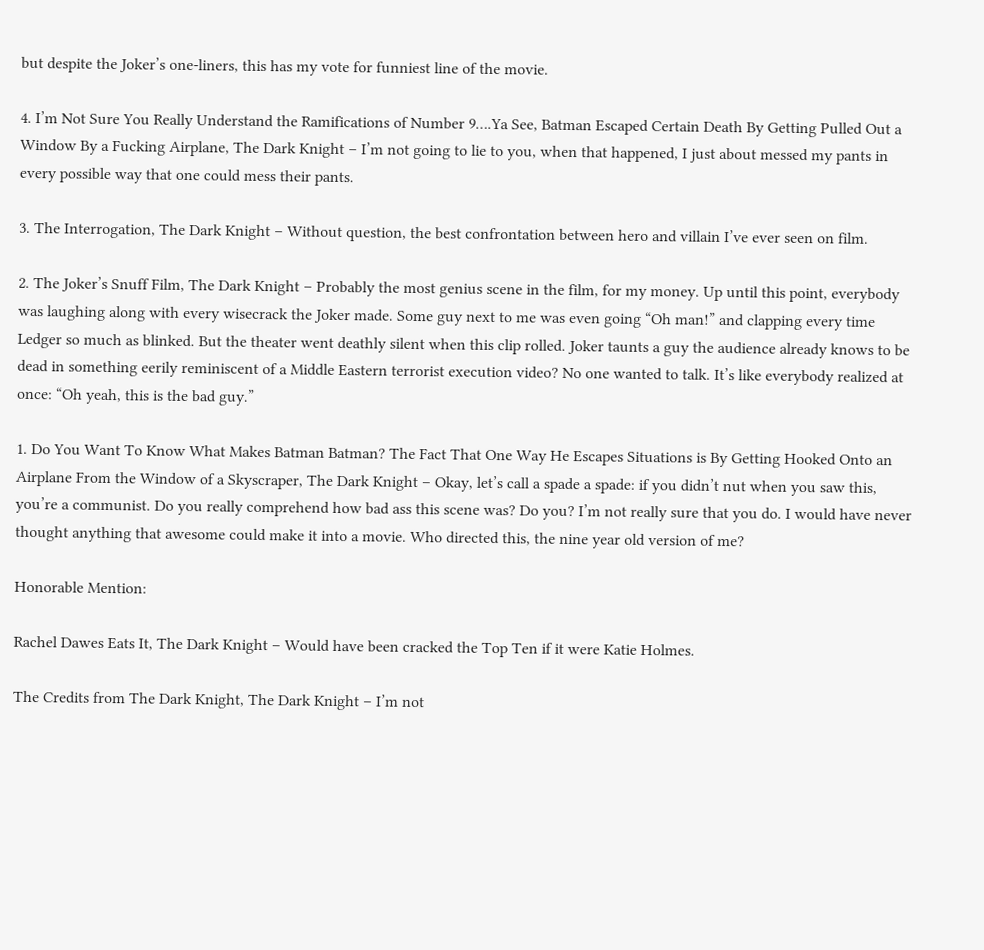but despite the Joker’s one-liners, this has my vote for funniest line of the movie.

4. I’m Not Sure You Really Understand the Ramifications of Number 9….Ya See, Batman Escaped Certain Death By Getting Pulled Out a Window By a Fucking Airplane, The Dark Knight – I’m not going to lie to you, when that happened, I just about messed my pants in every possible way that one could mess their pants.

3. The Interrogation, The Dark Knight – Without question, the best confrontation between hero and villain I’ve ever seen on film.

2. The Joker’s Snuff Film, The Dark Knight – Probably the most genius scene in the film, for my money. Up until this point, everybody was laughing along with every wisecrack the Joker made. Some guy next to me was even going “Oh man!” and clapping every time Ledger so much as blinked. But the theater went deathly silent when this clip rolled. Joker taunts a guy the audience already knows to be dead in something eerily reminiscent of a Middle Eastern terrorist execution video? No one wanted to talk. It’s like everybody realized at once: “Oh yeah, this is the bad guy.”

1. Do You Want To Know What Makes Batman Batman? The Fact That One Way He Escapes Situations is By Getting Hooked Onto an Airplane From the Window of a Skyscraper, The Dark Knight – Okay, let’s call a spade a spade: if you didn’t nut when you saw this, you’re a communist. Do you really comprehend how bad ass this scene was? Do you? I’m not really sure that you do. I would have never thought anything that awesome could make it into a movie. Who directed this, the nine year old version of me?

Honorable Mention:

Rachel Dawes Eats It, The Dark Knight – Would have been cracked the Top Ten if it were Katie Holmes.

The Credits from The Dark Knight, The Dark Knight – I’m not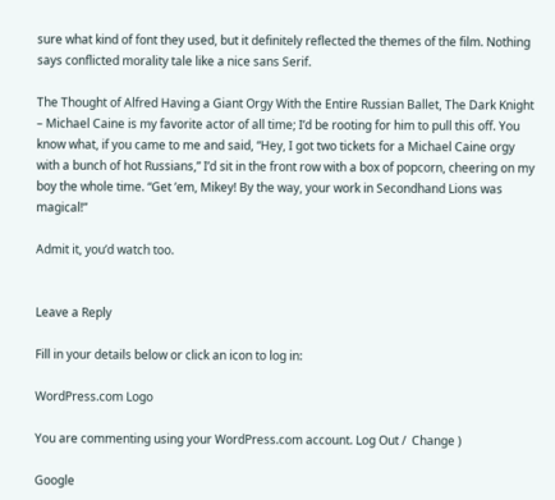sure what kind of font they used, but it definitely reflected the themes of the film. Nothing says conflicted morality tale like a nice sans Serif.

The Thought of Alfred Having a Giant Orgy With the Entire Russian Ballet, The Dark Knight – Michael Caine is my favorite actor of all time; I’d be rooting for him to pull this off. You know what, if you came to me and said, “Hey, I got two tickets for a Michael Caine orgy with a bunch of hot Russians,” I’d sit in the front row with a box of popcorn, cheering on my boy the whole time. “Get ’em, Mikey! By the way, your work in Secondhand Lions was magical!”

Admit it, you’d watch too.


Leave a Reply

Fill in your details below or click an icon to log in:

WordPress.com Logo

You are commenting using your WordPress.com account. Log Out /  Change )

Google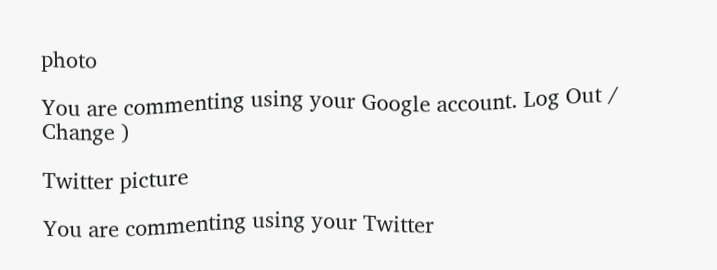photo

You are commenting using your Google account. Log Out /  Change )

Twitter picture

You are commenting using your Twitter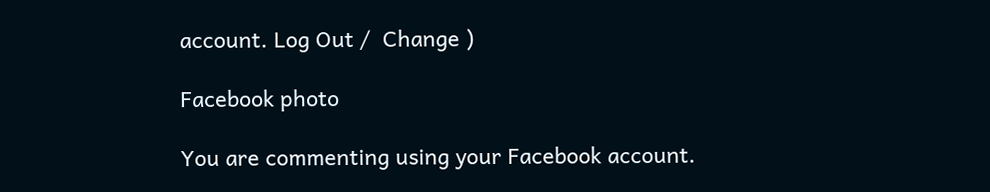account. Log Out /  Change )

Facebook photo

You are commenting using your Facebook account.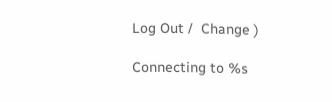Log Out /  Change )

Connecting to %s